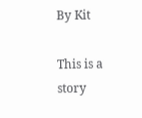By Kit

This is a story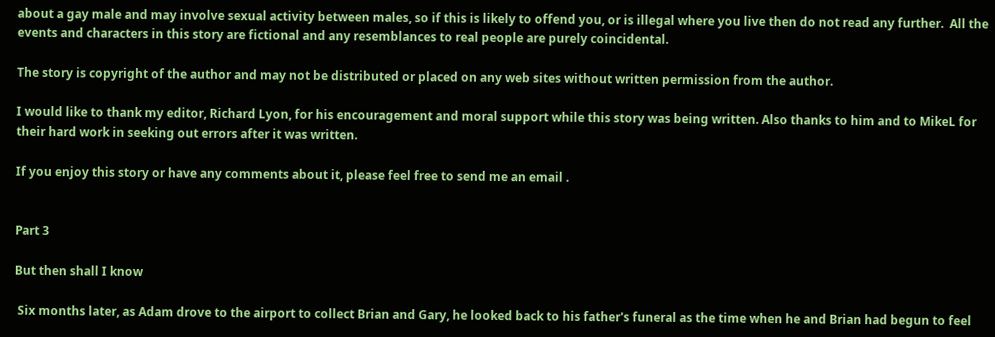about a gay male and may involve sexual activity between males, so if this is likely to offend you, or is illegal where you live then do not read any further.  All the events and characters in this story are fictional and any resemblances to real people are purely coincidental.

The story is copyright of the author and may not be distributed or placed on any web sites without written permission from the author.

I would like to thank my editor, Richard Lyon, for his encouragement and moral support while this story was being written. Also thanks to him and to MikeL for their hard work in seeking out errors after it was written.

If you enjoy this story or have any comments about it, please feel free to send me an email .


Part 3

But then shall I know

 Six months later, as Adam drove to the airport to collect Brian and Gary, he looked back to his father's funeral as the time when he and Brian had begun to feel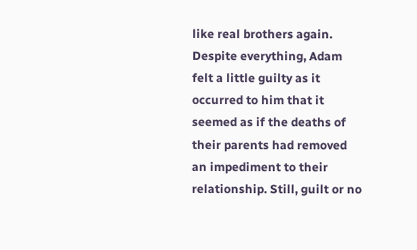like real brothers again. Despite everything, Adam felt a little guilty as it occurred to him that it seemed as if the deaths of their parents had removed an impediment to their relationship. Still, guilt or no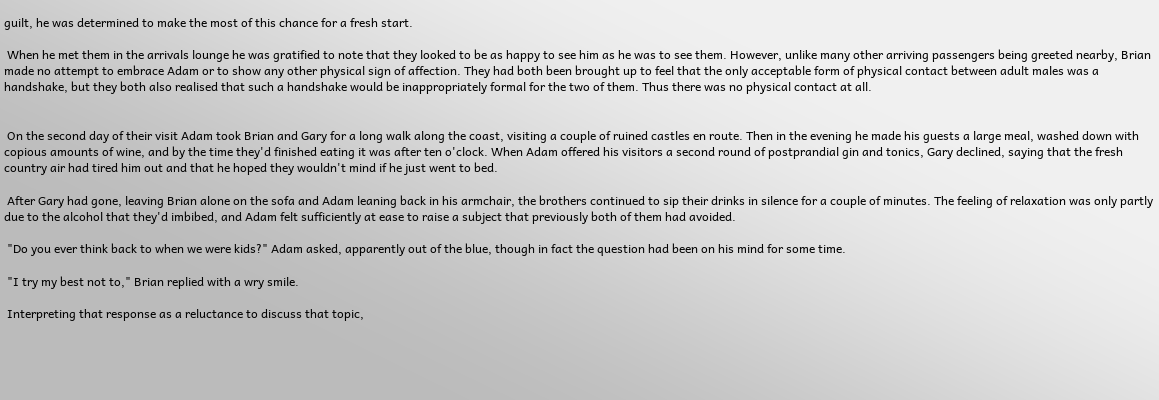guilt, he was determined to make the most of this chance for a fresh start.

 When he met them in the arrivals lounge he was gratified to note that they looked to be as happy to see him as he was to see them. However, unlike many other arriving passengers being greeted nearby, Brian made no attempt to embrace Adam or to show any other physical sign of affection. They had both been brought up to feel that the only acceptable form of physical contact between adult males was a handshake, but they both also realised that such a handshake would be inappropriately formal for the two of them. Thus there was no physical contact at all.


 On the second day of their visit Adam took Brian and Gary for a long walk along the coast, visiting a couple of ruined castles en route. Then in the evening he made his guests a large meal, washed down with copious amounts of wine, and by the time they'd finished eating it was after ten o'clock. When Adam offered his visitors a second round of postprandial gin and tonics, Gary declined, saying that the fresh country air had tired him out and that he hoped they wouldn't mind if he just went to bed.

 After Gary had gone, leaving Brian alone on the sofa and Adam leaning back in his armchair, the brothers continued to sip their drinks in silence for a couple of minutes. The feeling of relaxation was only partly due to the alcohol that they'd imbibed, and Adam felt sufficiently at ease to raise a subject that previously both of them had avoided.

 "Do you ever think back to when we were kids?" Adam asked, apparently out of the blue, though in fact the question had been on his mind for some time.

 "I try my best not to," Brian replied with a wry smile.

 Interpreting that response as a reluctance to discuss that topic,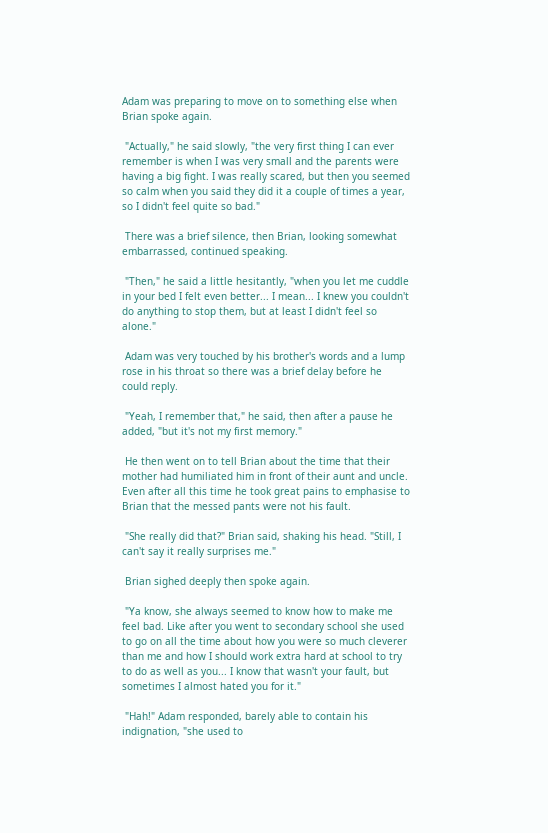Adam was preparing to move on to something else when Brian spoke again.

 "Actually," he said slowly, "the very first thing I can ever remember is when I was very small and the parents were having a big fight. I was really scared, but then you seemed so calm when you said they did it a couple of times a year, so I didn't feel quite so bad."

 There was a brief silence, then Brian, looking somewhat embarrassed, continued speaking.

 "Then," he said a little hesitantly, "when you let me cuddle in your bed I felt even better... I mean... I knew you couldn't do anything to stop them, but at least I didn't feel so alone."

 Adam was very touched by his brother's words and a lump rose in his throat so there was a brief delay before he could reply.

 "Yeah, I remember that," he said, then after a pause he added, "but it's not my first memory."

 He then went on to tell Brian about the time that their mother had humiliated him in front of their aunt and uncle. Even after all this time he took great pains to emphasise to Brian that the messed pants were not his fault.

 "She really did that?" Brian said, shaking his head. "Still, I can't say it really surprises me."

 Brian sighed deeply then spoke again.

 "Ya know, she always seemed to know how to make me feel bad. Like after you went to secondary school she used to go on all the time about how you were so much cleverer than me and how I should work extra hard at school to try to do as well as you... I know that wasn't your fault, but sometimes I almost hated you for it."

 "Hah!" Adam responded, barely able to contain his indignation, "she used to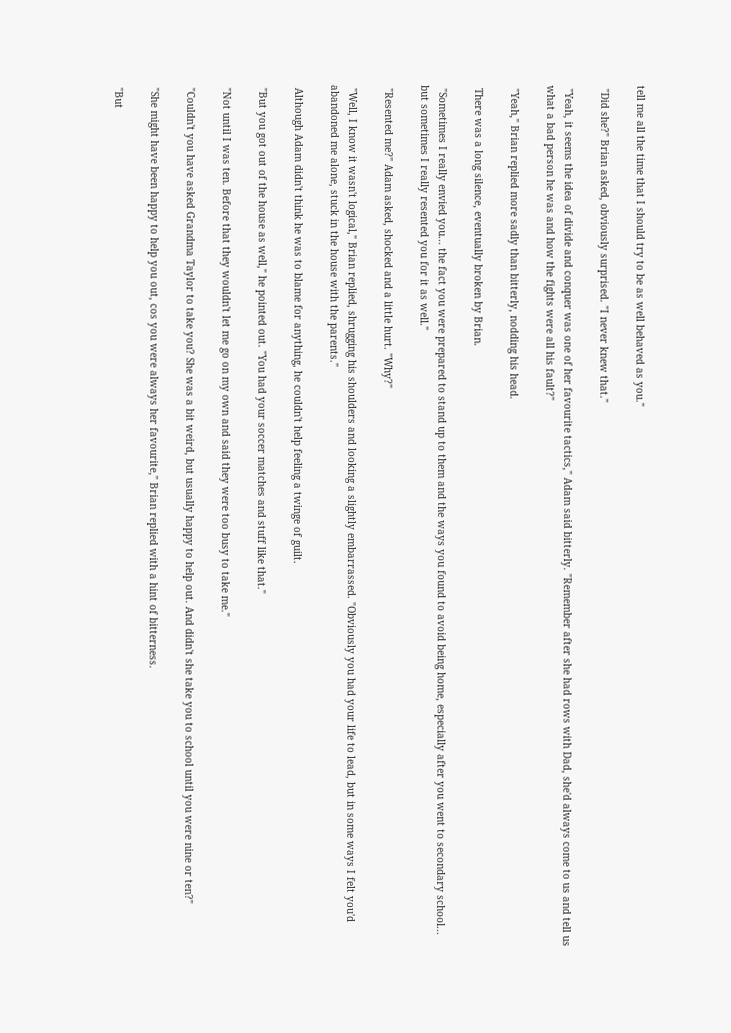tell me all the time that I should try to be as well behaved as you."

 "Did she?" Brian asked, obviously surprised. "I never knew that."

 "Yeah, it seems the idea of divide and conquer was one of her favourite tactics," Adam said bitterly. "Remember after she had rows with Dad, she'd always come to us and tell us what a bad person he was and how the fights were all his fault?"

 "Yeah," Brian replied more sadly than bitterly, nodding his head.

 There was a long silence, eventually broken by Brian.

 "Sometimes I really envied you... the fact you were prepared to stand up to them and the ways you found to avoid being home, especially after you went to secondary school... but sometimes I really resented you for it as well."

 "Resented me?" Adam asked, shocked and a little hurt. "Why?"

 "Well, I know it wasn't logical," Brian replied, shrugging his shoulders and looking a slightly embarrassed. "Obviously you had your life to lead, but in some ways I felt you'd abandoned me alone, stuck in the house with the parents."

 Although Adam didn't think he was to blame for anything, he couldn't help feeling a twinge of guilt.

 "But you got out of the house as well," he pointed out. "You had your soccer matches and stuff like that."

 "Not until I was ten. Before that they wouldn't let me go on my own and said they were too busy to take me."

 "Couldn't you have asked Grandma Taylor to take you? She was a bit weird, but usually happy to help out. And didn't she take you to school until you were nine or ten?"

 "She might have been happy to help you out, cos you were always her favourite," Brian replied with a hint of bitterness.

 "But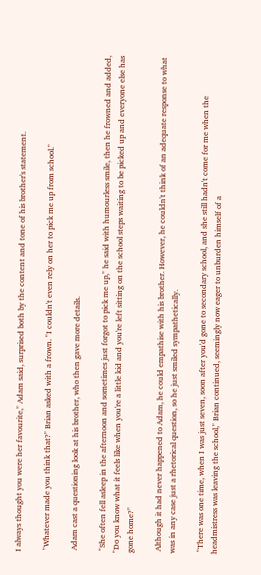I always thought you were her favourite," Adam said, surprised both by the content and tone of his brother's statement.

 "Whatever made you think that?" Brian asked with a frown. "I couldn't even rely on her to pick me up from school."

 Adam cast a questioning look at his brother, who then gave more details.

 "She often fell asleep in the afternoon and sometimes just forgot to pick me up," he said with humourless smile, then he frowned and added, "Do you know what it feels like when you're a little kid and you're left sitting on the school steps waiting to be picked up and everyone else has gone home?"

 Although it had never happened to Adam, he could empathise with his brother. However, he couldn't think of an adequate response to what was in any case just a rhetorical question, so he just smiled sympathetically.

 "There was one time, when I was just seven, soon after you'd gone to secondary school, and she still hadn't come for me when the headmistress was leaving the school," Brian continued, seemingly now eager to unburden himself of a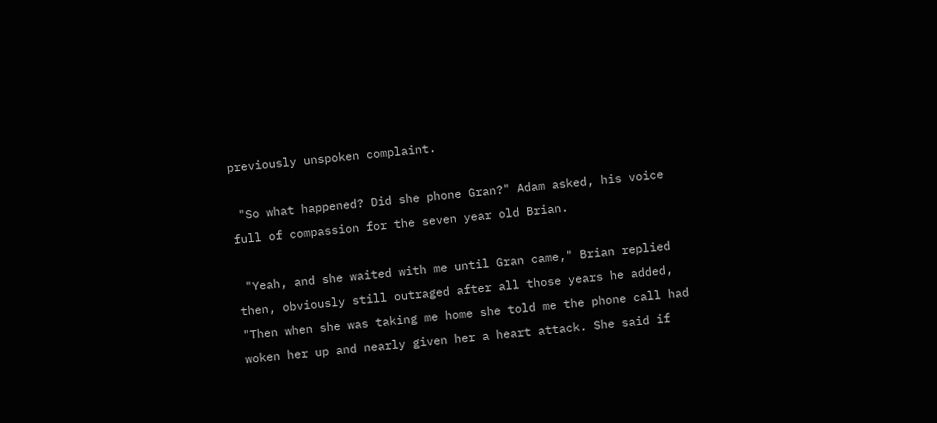previously unspoken complaint.

 "So what happened? Did she phone Gran?" Adam asked, his voice full of compassion for the seven year old Brian.

 "Yeah, and she waited with me until Gran came," Brian replied then, obviously still outraged after all those years he added, "Then when she was taking me home she told me the phone call had woken her up and nearly given her a heart attack. She said if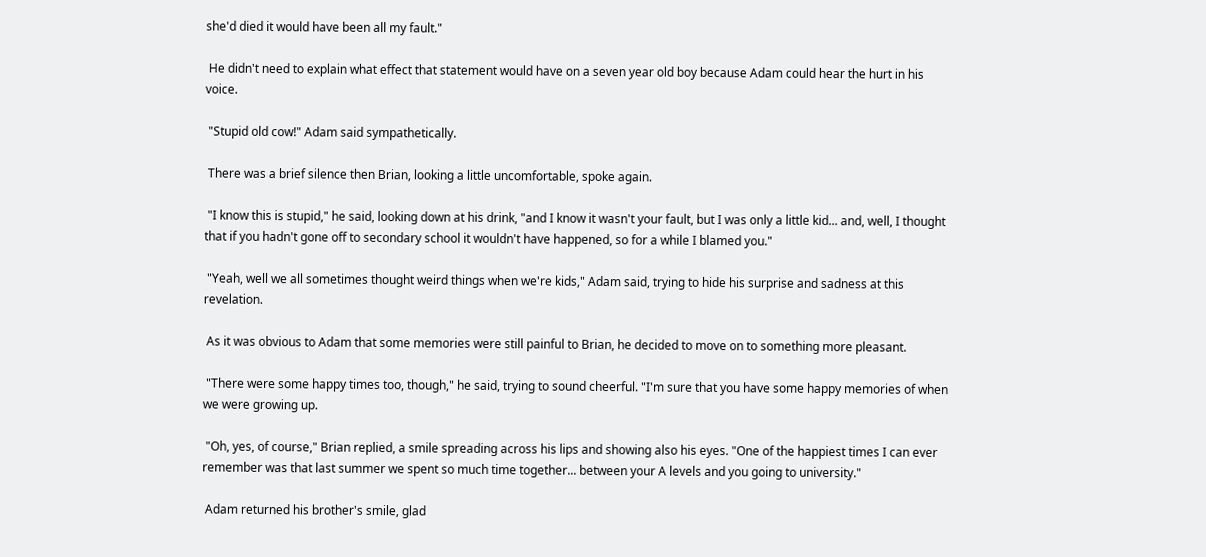she'd died it would have been all my fault."

 He didn't need to explain what effect that statement would have on a seven year old boy because Adam could hear the hurt in his voice.

 "Stupid old cow!" Adam said sympathetically.

 There was a brief silence then Brian, looking a little uncomfortable, spoke again.

 "I know this is stupid," he said, looking down at his drink, "and I know it wasn't your fault, but I was only a little kid... and, well, I thought that if you hadn't gone off to secondary school it wouldn't have happened, so for a while I blamed you."

 "Yeah, well we all sometimes thought weird things when we're kids," Adam said, trying to hide his surprise and sadness at this revelation.

 As it was obvious to Adam that some memories were still painful to Brian, he decided to move on to something more pleasant.

 "There were some happy times too, though," he said, trying to sound cheerful. "I'm sure that you have some happy memories of when we were growing up.

 "Oh, yes, of course," Brian replied, a smile spreading across his lips and showing also his eyes. "One of the happiest times I can ever remember was that last summer we spent so much time together... between your A levels and you going to university."

 Adam returned his brother's smile, glad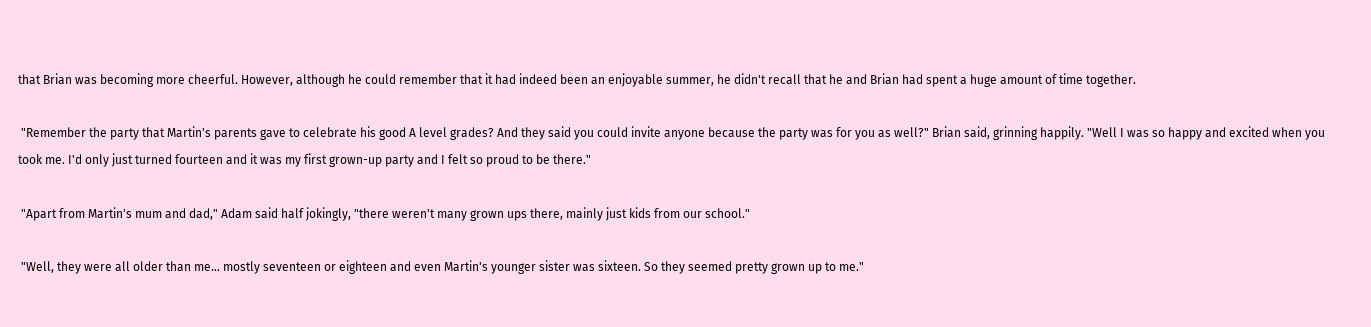that Brian was becoming more cheerful. However, although he could remember that it had indeed been an enjoyable summer, he didn't recall that he and Brian had spent a huge amount of time together.

 "Remember the party that Martin's parents gave to celebrate his good A level grades? And they said you could invite anyone because the party was for you as well?" Brian said, grinning happily. "Well I was so happy and excited when you took me. I'd only just turned fourteen and it was my first grown-up party and I felt so proud to be there."

 "Apart from Martin's mum and dad," Adam said half jokingly, "there weren't many grown ups there, mainly just kids from our school."

 "Well, they were all older than me... mostly seventeen or eighteen and even Martin's younger sister was sixteen. So they seemed pretty grown up to me."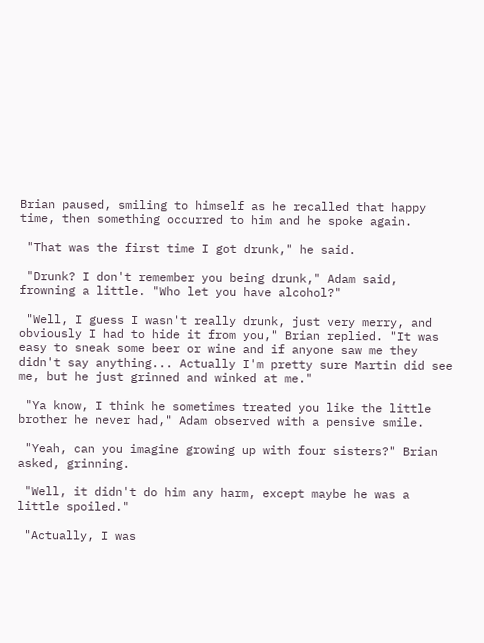Brian paused, smiling to himself as he recalled that happy time, then something occurred to him and he spoke again.

 "That was the first time I got drunk," he said.

 "Drunk? I don't remember you being drunk," Adam said, frowning a little. "Who let you have alcohol?"

 "Well, I guess I wasn't really drunk, just very merry, and obviously I had to hide it from you," Brian replied. "It was easy to sneak some beer or wine and if anyone saw me they didn't say anything... Actually I'm pretty sure Martin did see me, but he just grinned and winked at me."

 "Ya know, I think he sometimes treated you like the little brother he never had," Adam observed with a pensive smile.

 "Yeah, can you imagine growing up with four sisters?" Brian asked, grinning.

 "Well, it didn't do him any harm, except maybe he was a little spoiled."

 "Actually, I was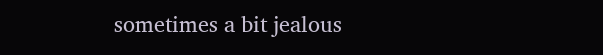sometimes a bit jealous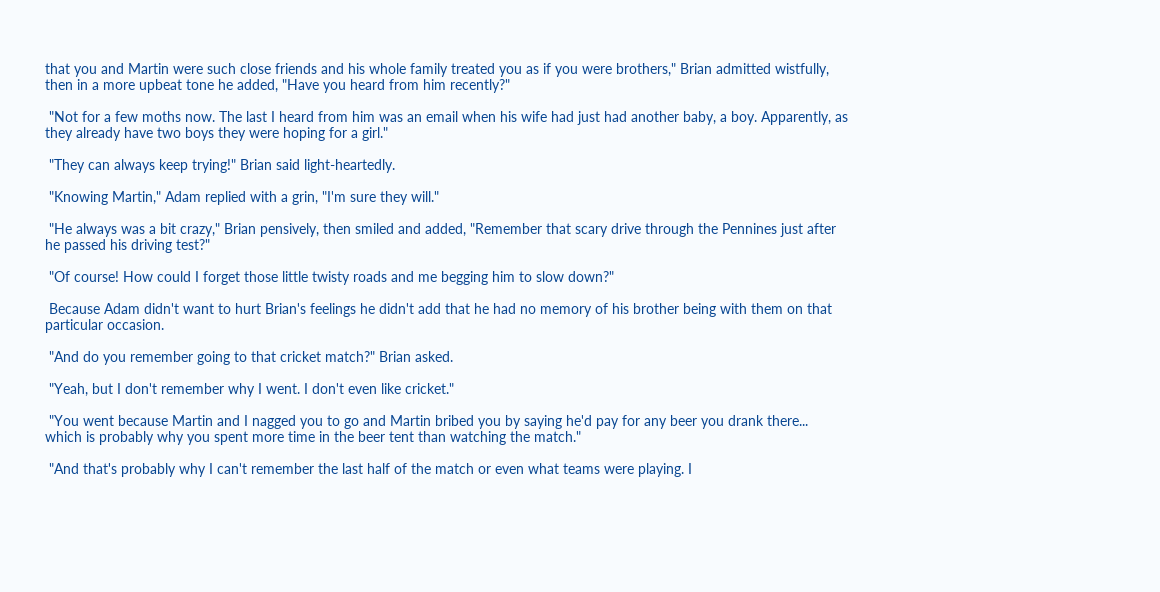that you and Martin were such close friends and his whole family treated you as if you were brothers," Brian admitted wistfully, then in a more upbeat tone he added, "Have you heard from him recently?"

 "Not for a few moths now. The last I heard from him was an email when his wife had just had another baby, a boy. Apparently, as they already have two boys they were hoping for a girl."

 "They can always keep trying!" Brian said light-heartedly.

 "Knowing Martin," Adam replied with a grin, "I'm sure they will."

 "He always was a bit crazy," Brian pensively, then smiled and added, "Remember that scary drive through the Pennines just after he passed his driving test?"

 "Of course! How could I forget those little twisty roads and me begging him to slow down?"

 Because Adam didn't want to hurt Brian's feelings he didn't add that he had no memory of his brother being with them on that particular occasion.

 "And do you remember going to that cricket match?" Brian asked.

 "Yeah, but I don't remember why I went. I don't even like cricket."

 "You went because Martin and I nagged you to go and Martin bribed you by saying he'd pay for any beer you drank there... which is probably why you spent more time in the beer tent than watching the match."

 "And that's probably why I can't remember the last half of the match or even what teams were playing. I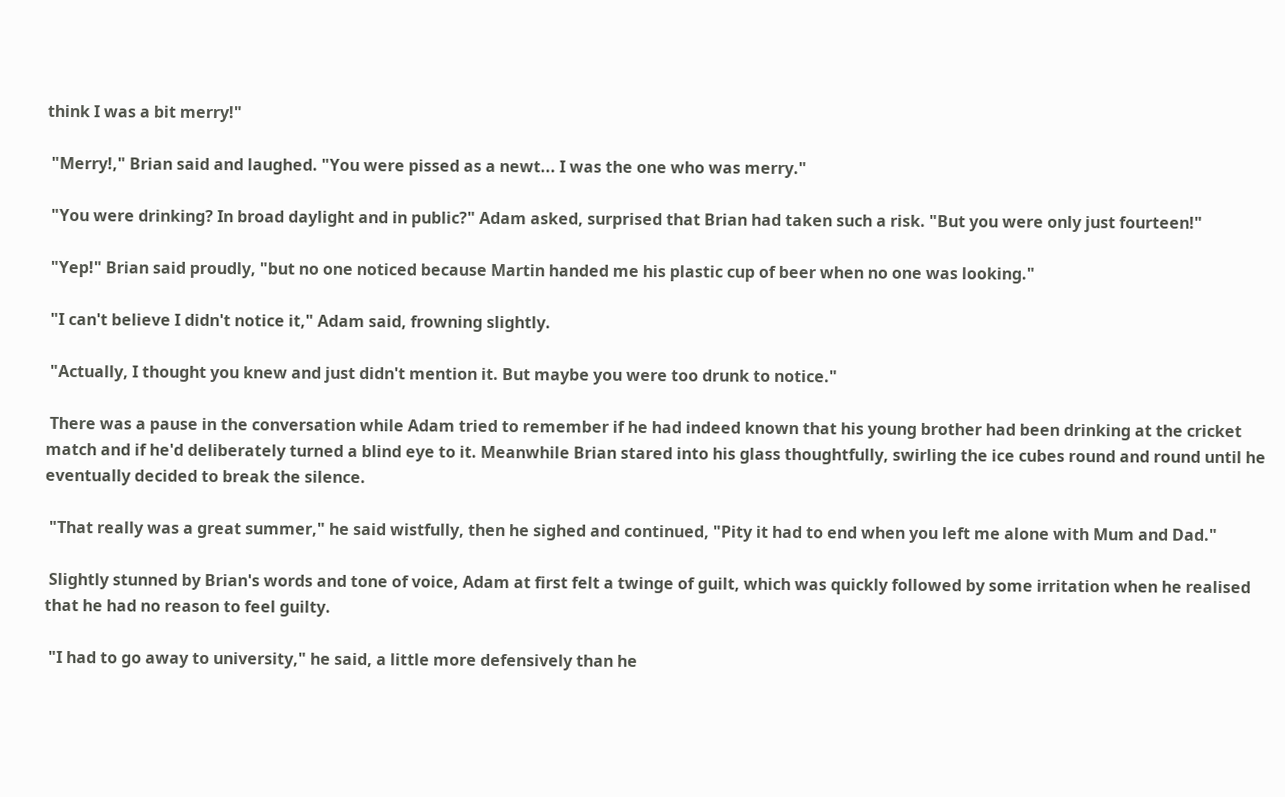think I was a bit merry!"

 "Merry!," Brian said and laughed. "You were pissed as a newt... I was the one who was merry."

 "You were drinking? In broad daylight and in public?" Adam asked, surprised that Brian had taken such a risk. "But you were only just fourteen!"

 "Yep!" Brian said proudly, "but no one noticed because Martin handed me his plastic cup of beer when no one was looking."

 "I can't believe I didn't notice it," Adam said, frowning slightly.

 "Actually, I thought you knew and just didn't mention it. But maybe you were too drunk to notice."

 There was a pause in the conversation while Adam tried to remember if he had indeed known that his young brother had been drinking at the cricket match and if he'd deliberately turned a blind eye to it. Meanwhile Brian stared into his glass thoughtfully, swirling the ice cubes round and round until he eventually decided to break the silence.

 "That really was a great summer," he said wistfully, then he sighed and continued, "Pity it had to end when you left me alone with Mum and Dad."

 Slightly stunned by Brian's words and tone of voice, Adam at first felt a twinge of guilt, which was quickly followed by some irritation when he realised that he had no reason to feel guilty.

 "I had to go away to university," he said, a little more defensively than he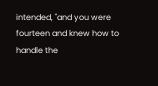intended, "and you were fourteen and knew how to handle the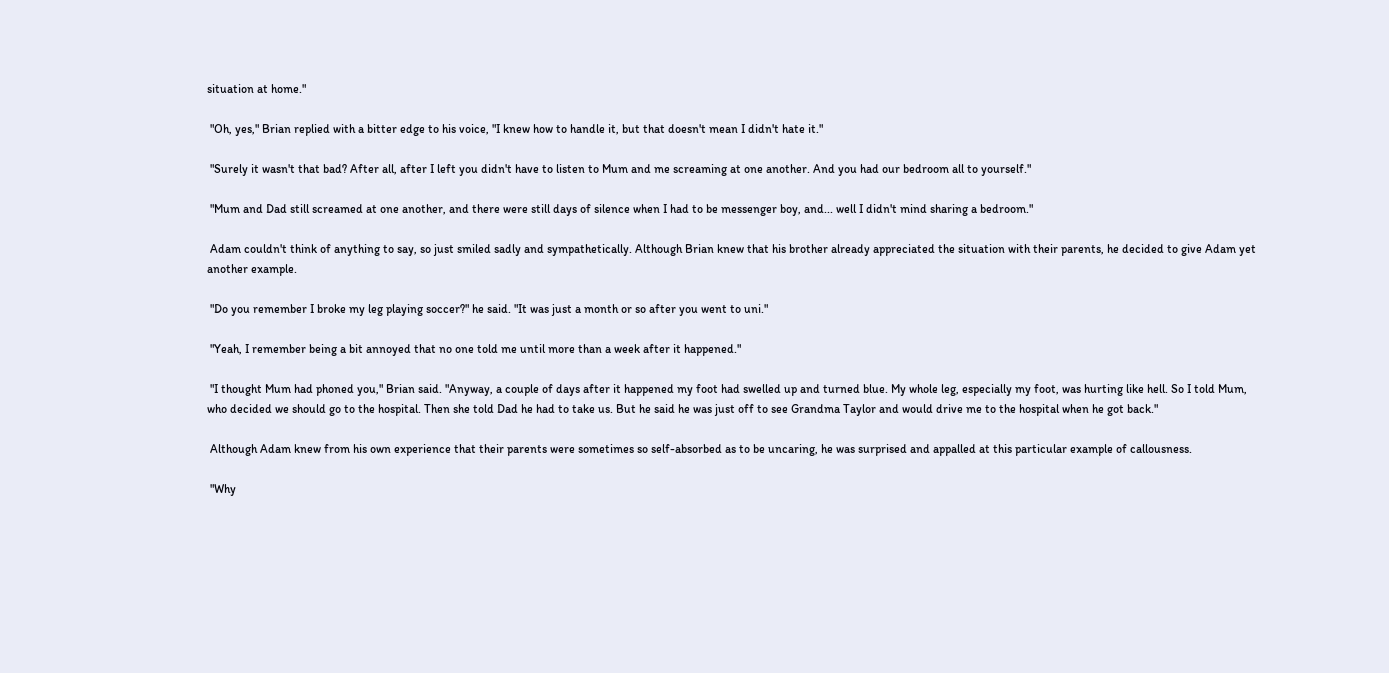situation at home."

 "Oh, yes," Brian replied with a bitter edge to his voice, "I knew how to handle it, but that doesn't mean I didn't hate it."

 "Surely it wasn't that bad? After all, after I left you didn't have to listen to Mum and me screaming at one another. And you had our bedroom all to yourself."

 "Mum and Dad still screamed at one another, and there were still days of silence when I had to be messenger boy, and... well I didn't mind sharing a bedroom."

 Adam couldn't think of anything to say, so just smiled sadly and sympathetically. Although Brian knew that his brother already appreciated the situation with their parents, he decided to give Adam yet another example.

 "Do you remember I broke my leg playing soccer?" he said. "It was just a month or so after you went to uni."

 "Yeah, I remember being a bit annoyed that no one told me until more than a week after it happened."

 "I thought Mum had phoned you," Brian said. "Anyway, a couple of days after it happened my foot had swelled up and turned blue. My whole leg, especially my foot, was hurting like hell. So I told Mum, who decided we should go to the hospital. Then she told Dad he had to take us. But he said he was just off to see Grandma Taylor and would drive me to the hospital when he got back."

 Although Adam knew from his own experience that their parents were sometimes so self-absorbed as to be uncaring, he was surprised and appalled at this particular example of callousness.

 "Why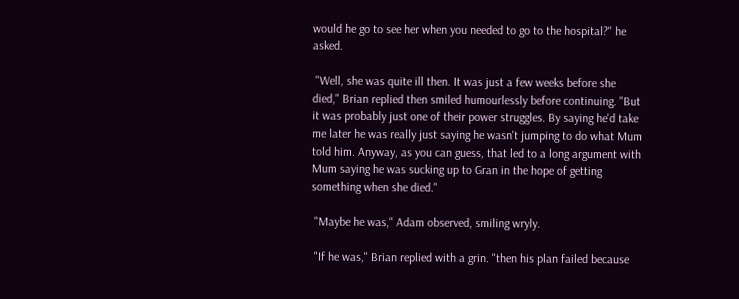would he go to see her when you needed to go to the hospital?" he asked.

 "Well, she was quite ill then. It was just a few weeks before she died," Brian replied then smiled humourlessly before continuing. "But it was probably just one of their power struggles. By saying he'd take me later he was really just saying he wasn't jumping to do what Mum told him. Anyway, as you can guess, that led to a long argument with Mum saying he was sucking up to Gran in the hope of getting something when she died."

 "Maybe he was," Adam observed, smiling wryly.

 "If he was," Brian replied with a grin. "then his plan failed because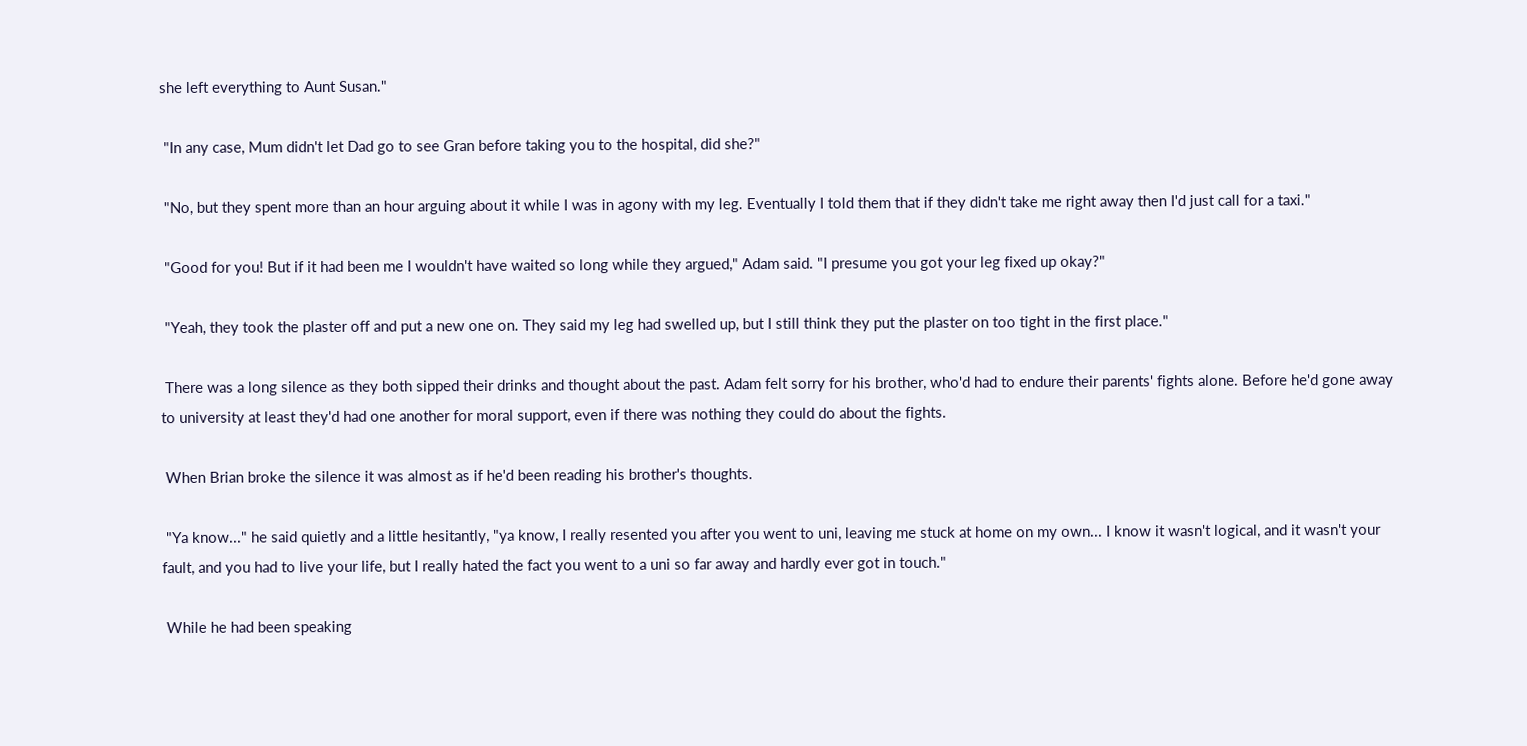she left everything to Aunt Susan."

 "In any case, Mum didn't let Dad go to see Gran before taking you to the hospital, did she?"

 "No, but they spent more than an hour arguing about it while I was in agony with my leg. Eventually I told them that if they didn't take me right away then I'd just call for a taxi."

 "Good for you! But if it had been me I wouldn't have waited so long while they argued," Adam said. "I presume you got your leg fixed up okay?"

 "Yeah, they took the plaster off and put a new one on. They said my leg had swelled up, but I still think they put the plaster on too tight in the first place."

 There was a long silence as they both sipped their drinks and thought about the past. Adam felt sorry for his brother, who'd had to endure their parents' fights alone. Before he'd gone away to university at least they'd had one another for moral support, even if there was nothing they could do about the fights.

 When Brian broke the silence it was almost as if he'd been reading his brother's thoughts.

 "Ya know..." he said quietly and a little hesitantly, "ya know, I really resented you after you went to uni, leaving me stuck at home on my own... I know it wasn't logical, and it wasn't your fault, and you had to live your life, but I really hated the fact you went to a uni so far away and hardly ever got in touch."

 While he had been speaking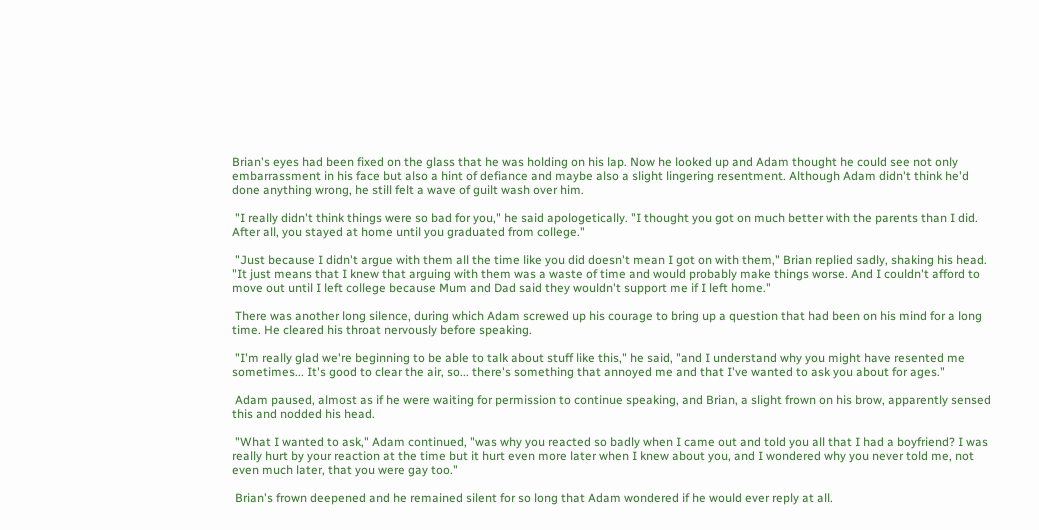Brian's eyes had been fixed on the glass that he was holding on his lap. Now he looked up and Adam thought he could see not only embarrassment in his face but also a hint of defiance and maybe also a slight lingering resentment. Although Adam didn't think he'd done anything wrong, he still felt a wave of guilt wash over him.

 "I really didn't think things were so bad for you," he said apologetically. "I thought you got on much better with the parents than I did. After all, you stayed at home until you graduated from college."

 "Just because I didn't argue with them all the time like you did doesn't mean I got on with them," Brian replied sadly, shaking his head. "It just means that I knew that arguing with them was a waste of time and would probably make things worse. And I couldn't afford to move out until I left college because Mum and Dad said they wouldn't support me if I left home."

 There was another long silence, during which Adam screwed up his courage to bring up a question that had been on his mind for a long time. He cleared his throat nervously before speaking.

 "I'm really glad we're beginning to be able to talk about stuff like this," he said, "and I understand why you might have resented me sometimes... It's good to clear the air, so... there's something that annoyed me and that I've wanted to ask you about for ages."

 Adam paused, almost as if he were waiting for permission to continue speaking, and Brian, a slight frown on his brow, apparently sensed this and nodded his head.

 "What I wanted to ask," Adam continued, "was why you reacted so badly when I came out and told you all that I had a boyfriend? I was really hurt by your reaction at the time but it hurt even more later when I knew about you, and I wondered why you never told me, not even much later, that you were gay too."

 Brian's frown deepened and he remained silent for so long that Adam wondered if he would ever reply at all.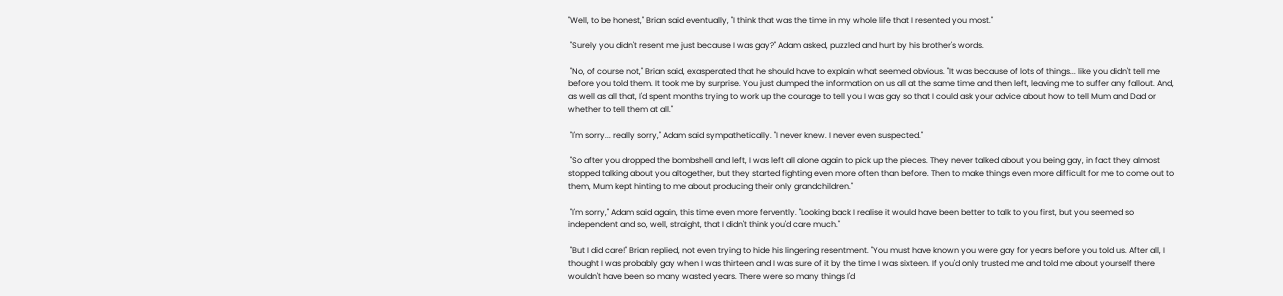"Well, to be honest," Brian said eventually, "I think that was the time in my whole life that I resented you most."

 "Surely you didn't resent me just because I was gay?" Adam asked, puzzled and hurt by his brother's words.

 "No, of course not," Brian said, exasperated that he should have to explain what seemed obvious. "It was because of lots of things... like you didn't tell me before you told them. It took me by surprise. You just dumped the information on us all at the same time and then left, leaving me to suffer any fallout. And, as well as all that, I'd spent months trying to work up the courage to tell you I was gay so that I could ask your advice about how to tell Mum and Dad or whether to tell them at all."

 "I'm sorry... really sorry," Adam said sympathetically. "I never knew. I never even suspected."

 "So after you dropped the bombshell and left, I was left all alone again to pick up the pieces. They never talked about you being gay, in fact they almost stopped talking about you altogether, but they started fighting even more often than before. Then to make things even more difficult for me to come out to them, Mum kept hinting to me about producing their only grandchildren."

 "I'm sorry," Adam said again, this time even more fervently. "Looking back I realise it would have been better to talk to you first, but you seemed so independent and so, well, straight, that I didn't think you'd care much."

 "But I did care!" Brian replied, not even trying to hide his lingering resentment. "You must have known you were gay for years before you told us. After all, I thought I was probably gay when I was thirteen and I was sure of it by the time I was sixteen. If you'd only trusted me and told me about yourself there wouldn't have been so many wasted years. There were so many things I'd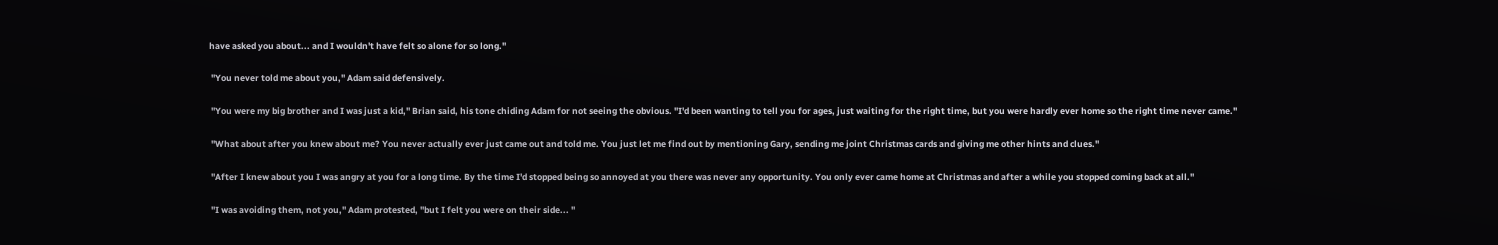have asked you about... and I wouldn't have felt so alone for so long."

 "You never told me about you," Adam said defensively.

 "You were my big brother and I was just a kid," Brian said, his tone chiding Adam for not seeing the obvious. "I'd been wanting to tell you for ages, just waiting for the right time, but you were hardly ever home so the right time never came."

 "What about after you knew about me? You never actually ever just came out and told me. You just let me find out by mentioning Gary, sending me joint Christmas cards and giving me other hints and clues."

 "After I knew about you I was angry at you for a long time. By the time I'd stopped being so annoyed at you there was never any opportunity. You only ever came home at Christmas and after a while you stopped coming back at all."

 "I was avoiding them, not you," Adam protested, "but I felt you were on their side... "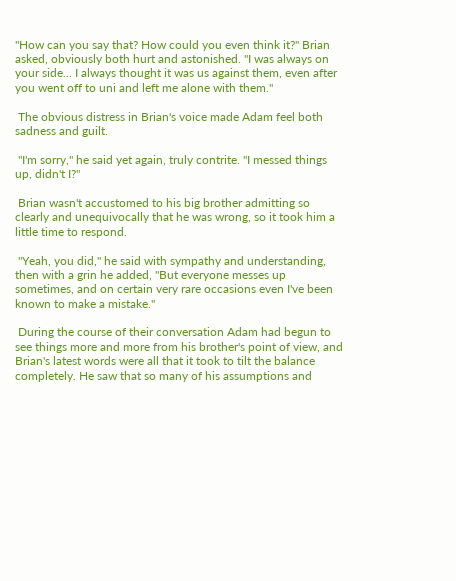"How can you say that? How could you even think it?" Brian asked, obviously both hurt and astonished. "I was always on your side... I always thought it was us against them, even after you went off to uni and left me alone with them."

 The obvious distress in Brian's voice made Adam feel both sadness and guilt.

 "I'm sorry," he said yet again, truly contrite. "I messed things up, didn't I?"

 Brian wasn't accustomed to his big brother admitting so clearly and unequivocally that he was wrong, so it took him a little time to respond.

 "Yeah, you did," he said with sympathy and understanding, then with a grin he added, "But everyone messes up sometimes, and on certain very rare occasions even I've been known to make a mistake."

 During the course of their conversation Adam had begun to see things more and more from his brother's point of view, and Brian's latest words were all that it took to tilt the balance completely. He saw that so many of his assumptions and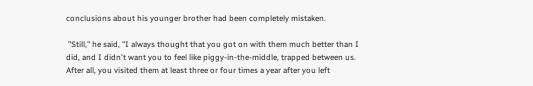conclusions about his younger brother had been completely mistaken.

 "Still," he said, "I always thought that you got on with them much better than I did, and I didn't want you to feel like piggy-in-the-middle, trapped between us. After all, you visited them at least three or four times a year after you left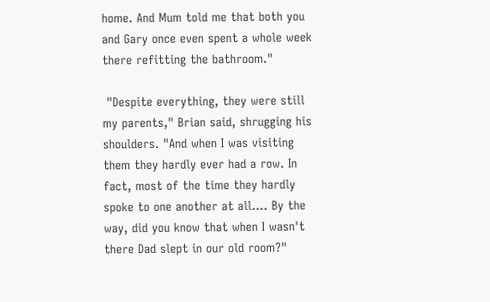home. And Mum told me that both you and Gary once even spent a whole week there refitting the bathroom."

 "Despite everything, they were still my parents," Brian said, shrugging his shoulders. "And when I was visiting them they hardly ever had a row. In fact, most of the time they hardly spoke to one another at all.... By the way, did you know that when I wasn't there Dad slept in our old room?"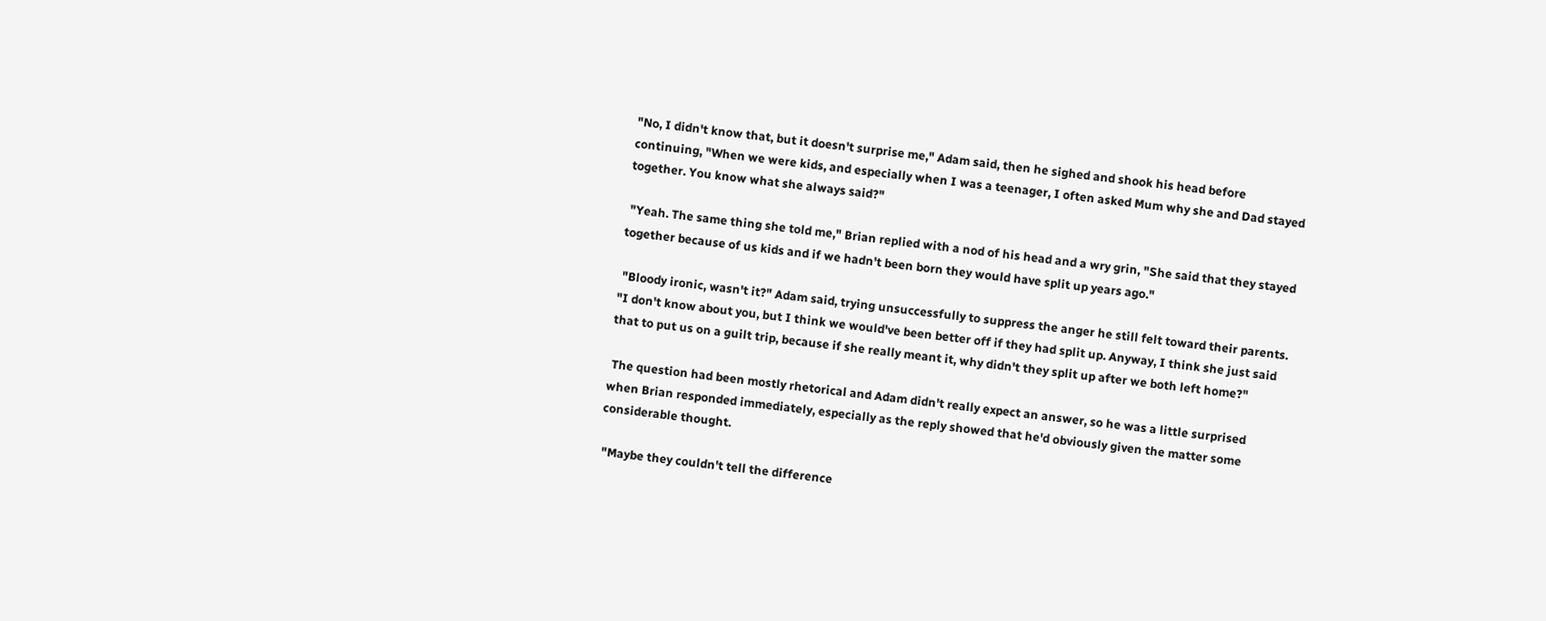"No, I didn't know that, but it doesn't surprise me," Adam said, then he sighed and shook his head before continuing, "When we were kids, and especially when I was a teenager, I often asked Mum why she and Dad stayed together. You know what she always said?"

 "Yeah. The same thing she told me," Brian replied with a nod of his head and a wry grin, "She said that they stayed together because of us kids and if we hadn't been born they would have split up years ago."

 "Bloody ironic, wasn't it?" Adam said, trying unsuccessfully to suppress the anger he still felt toward their parents. "I don't know about you, but I think we would've been better off if they had split up. Anyway, I think she just said that to put us on a guilt trip, because if she really meant it, why didn't they split up after we both left home?"

 The question had been mostly rhetorical and Adam didn't really expect an answer, so he was a little surprised when Brian responded immediately, especially as the reply showed that he'd obviously given the matter some considerable thought.

 "Maybe they couldn't tell the difference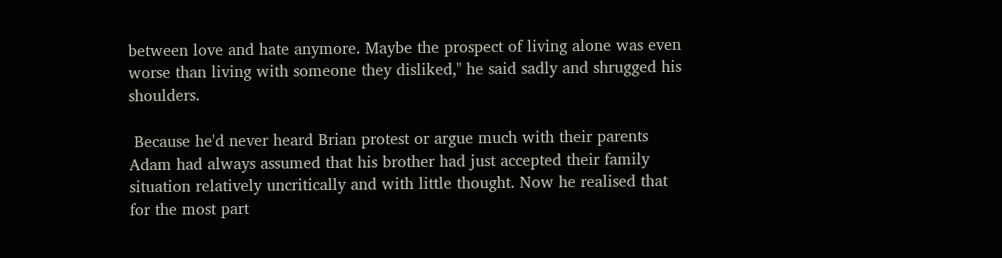between love and hate anymore. Maybe the prospect of living alone was even worse than living with someone they disliked," he said sadly and shrugged his shoulders.

 Because he'd never heard Brian protest or argue much with their parents Adam had always assumed that his brother had just accepted their family situation relatively uncritically and with little thought. Now he realised that for the most part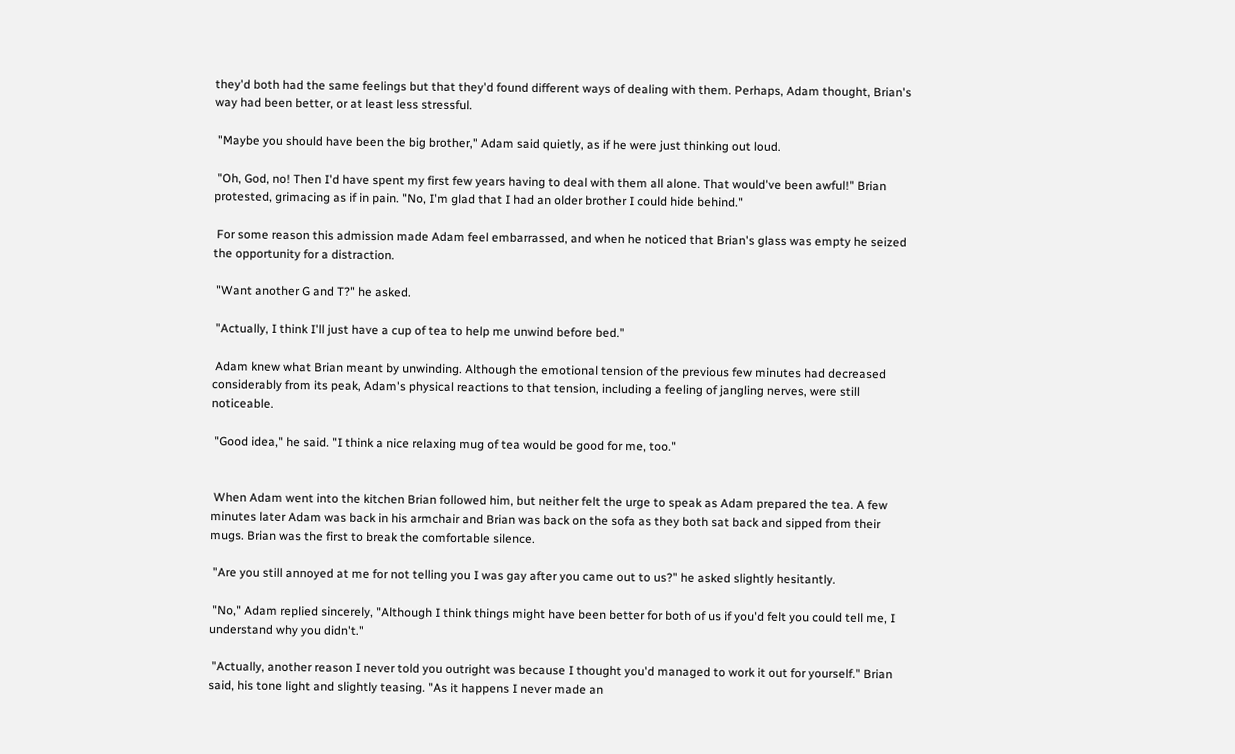they'd both had the same feelings but that they'd found different ways of dealing with them. Perhaps, Adam thought, Brian's way had been better, or at least less stressful.

 "Maybe you should have been the big brother," Adam said quietly, as if he were just thinking out loud.

 "Oh, God, no! Then I'd have spent my first few years having to deal with them all alone. That would've been awful!" Brian protested, grimacing as if in pain. "No, I'm glad that I had an older brother I could hide behind."

 For some reason this admission made Adam feel embarrassed, and when he noticed that Brian's glass was empty he seized the opportunity for a distraction.

 "Want another G and T?" he asked.

 "Actually, I think I'll just have a cup of tea to help me unwind before bed."

 Adam knew what Brian meant by unwinding. Although the emotional tension of the previous few minutes had decreased considerably from its peak, Adam's physical reactions to that tension, including a feeling of jangling nerves, were still noticeable.

 "Good idea," he said. "I think a nice relaxing mug of tea would be good for me, too."


 When Adam went into the kitchen Brian followed him, but neither felt the urge to speak as Adam prepared the tea. A few minutes later Adam was back in his armchair and Brian was back on the sofa as they both sat back and sipped from their mugs. Brian was the first to break the comfortable silence.

 "Are you still annoyed at me for not telling you I was gay after you came out to us?" he asked slightly hesitantly.

 "No," Adam replied sincerely, "Although I think things might have been better for both of us if you'd felt you could tell me, I understand why you didn't."

 "Actually, another reason I never told you outright was because I thought you'd managed to work it out for yourself." Brian said, his tone light and slightly teasing. "As it happens I never made an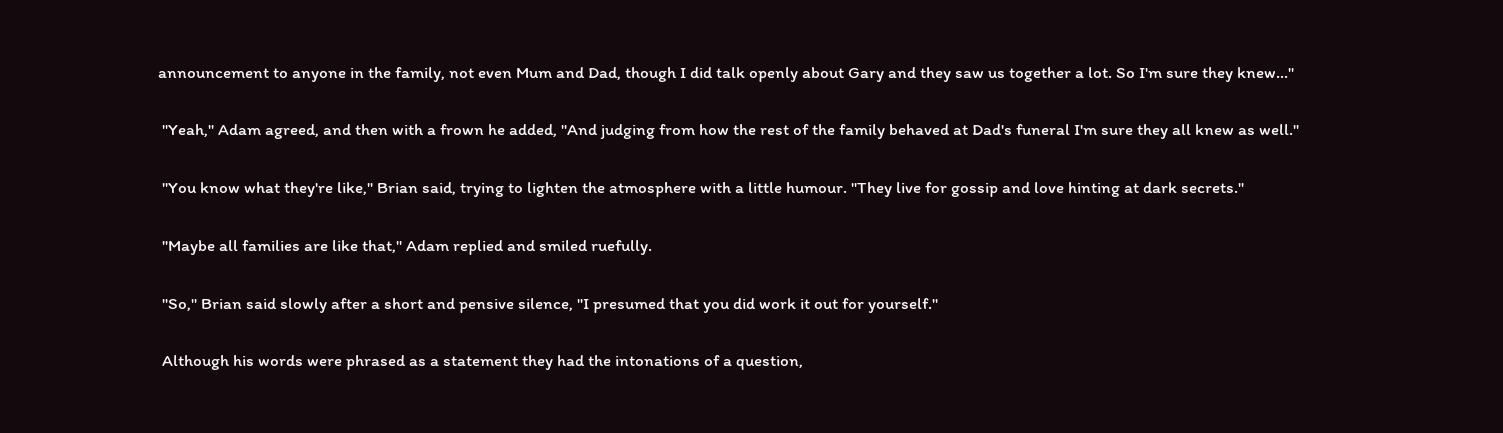announcement to anyone in the family, not even Mum and Dad, though I did talk openly about Gary and they saw us together a lot. So I'm sure they knew..."

 "Yeah," Adam agreed, and then with a frown he added, "And judging from how the rest of the family behaved at Dad's funeral I'm sure they all knew as well."

 "You know what they're like," Brian said, trying to lighten the atmosphere with a little humour. "They live for gossip and love hinting at dark secrets."

 "Maybe all families are like that," Adam replied and smiled ruefully.

 "So," Brian said slowly after a short and pensive silence, "I presumed that you did work it out for yourself."

 Although his words were phrased as a statement they had the intonations of a question,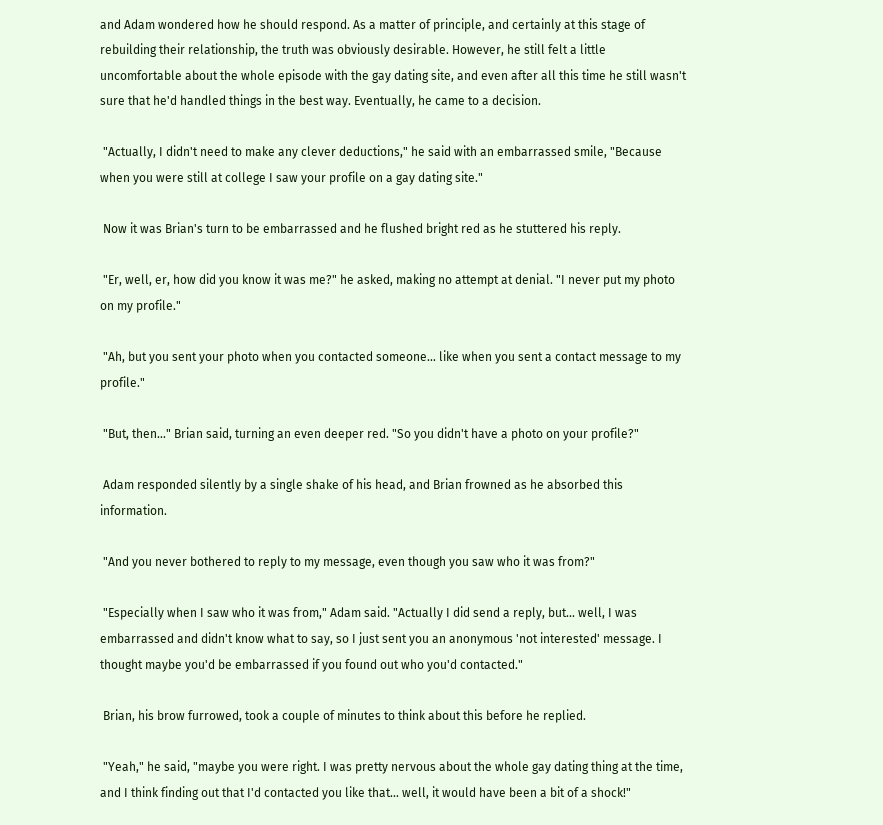and Adam wondered how he should respond. As a matter of principle, and certainly at this stage of rebuilding their relationship, the truth was obviously desirable. However, he still felt a little uncomfortable about the whole episode with the gay dating site, and even after all this time he still wasn't sure that he'd handled things in the best way. Eventually, he came to a decision.

 "Actually, I didn't need to make any clever deductions," he said with an embarrassed smile, "Because when you were still at college I saw your profile on a gay dating site."

 Now it was Brian's turn to be embarrassed and he flushed bright red as he stuttered his reply.

 "Er, well, er, how did you know it was me?" he asked, making no attempt at denial. "I never put my photo on my profile."

 "Ah, but you sent your photo when you contacted someone... like when you sent a contact message to my profile."

 "But, then..." Brian said, turning an even deeper red. "So you didn't have a photo on your profile?"

 Adam responded silently by a single shake of his head, and Brian frowned as he absorbed this information.

 "And you never bothered to reply to my message, even though you saw who it was from?"

 "Especially when I saw who it was from," Adam said. "Actually I did send a reply, but... well, I was embarrassed and didn't know what to say, so I just sent you an anonymous 'not interested' message. I thought maybe you'd be embarrassed if you found out who you'd contacted."

 Brian, his brow furrowed, took a couple of minutes to think about this before he replied.

 "Yeah," he said, "maybe you were right. I was pretty nervous about the whole gay dating thing at the time, and I think finding out that I'd contacted you like that... well, it would have been a bit of a shock!"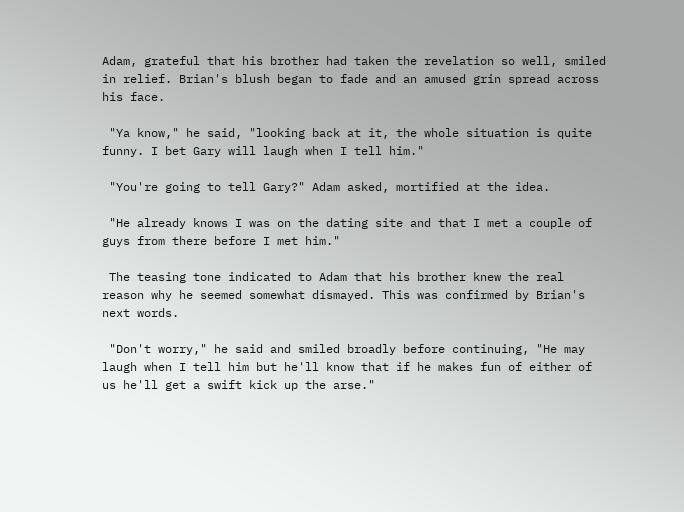Adam, grateful that his brother had taken the revelation so well, smiled in relief. Brian's blush began to fade and an amused grin spread across his face.

 "Ya know," he said, "looking back at it, the whole situation is quite funny. I bet Gary will laugh when I tell him."

 "You're going to tell Gary?" Adam asked, mortified at the idea.

 "He already knows I was on the dating site and that I met a couple of guys from there before I met him."

 The teasing tone indicated to Adam that his brother knew the real reason why he seemed somewhat dismayed. This was confirmed by Brian's next words.

 "Don't worry," he said and smiled broadly before continuing, "He may laugh when I tell him but he'll know that if he makes fun of either of us he'll get a swift kick up the arse."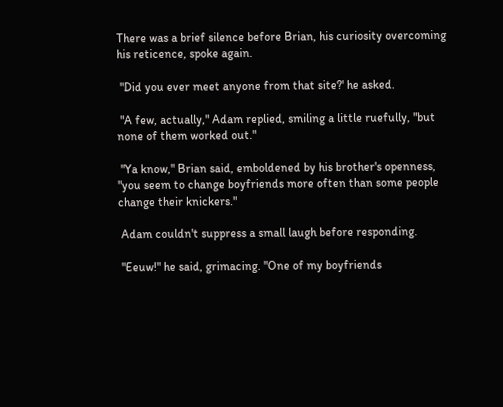There was a brief silence before Brian, his curiosity overcoming his reticence, spoke again.

 "Did you ever meet anyone from that site?' he asked.

 "A few, actually," Adam replied, smiling a little ruefully, "but none of them worked out."

 "Ya know," Brian said, emboldened by his brother's openness, "you seem to change boyfriends more often than some people change their knickers."

 Adam couldn't suppress a small laugh before responding.

 "Eeuw!" he said, grimacing. "One of my boyfriends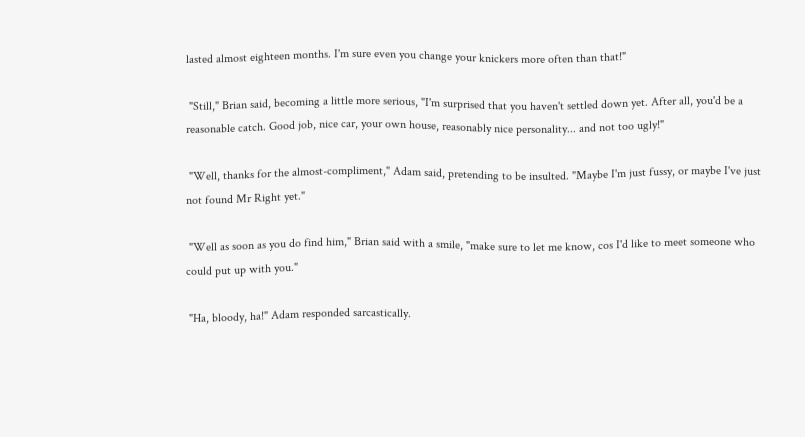lasted almost eighteen months. I'm sure even you change your knickers more often than that!"

 "Still," Brian said, becoming a little more serious, "I'm surprised that you haven't settled down yet. After all, you'd be a reasonable catch. Good job, nice car, your own house, reasonably nice personality... and not too ugly!"

 "Well, thanks for the almost-compliment," Adam said, pretending to be insulted. "Maybe I'm just fussy, or maybe I've just not found Mr Right yet."

 "Well as soon as you do find him," Brian said with a smile, "make sure to let me know, cos I'd like to meet someone who could put up with you."

 "Ha, bloody, ha!" Adam responded sarcastically.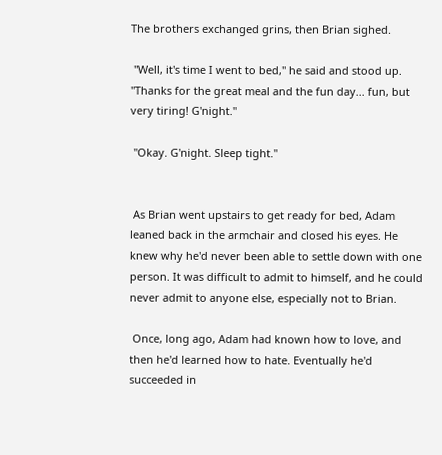The brothers exchanged grins, then Brian sighed.

 "Well, it's time I went to bed," he said and stood up. "Thanks for the great meal and the fun day... fun, but very tiring! G'night."

 "Okay. G'night. Sleep tight."


 As Brian went upstairs to get ready for bed, Adam leaned back in the armchair and closed his eyes. He knew why he'd never been able to settle down with one person. It was difficult to admit to himself, and he could never admit to anyone else, especially not to Brian.

 Once, long ago, Adam had known how to love, and then he'd learned how to hate. Eventually he'd succeeded in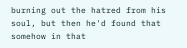burning out the hatred from his soul, but then he'd found that somehow in that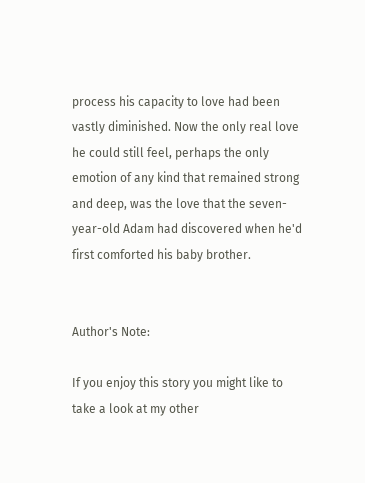process his capacity to love had been vastly diminished. Now the only real love he could still feel, perhaps the only emotion of any kind that remained strong and deep, was the love that the seven-year-old Adam had discovered when he'd first comforted his baby brother.


Author's Note:

If you enjoy this story you might like to take a look at my other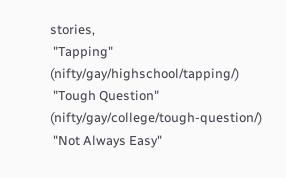stories,
 "Tapping" (nifty/gay/highschool/tapping/)
 "Tough Question" (nifty/gay/college/tough-question/)
 "Not Always Easy"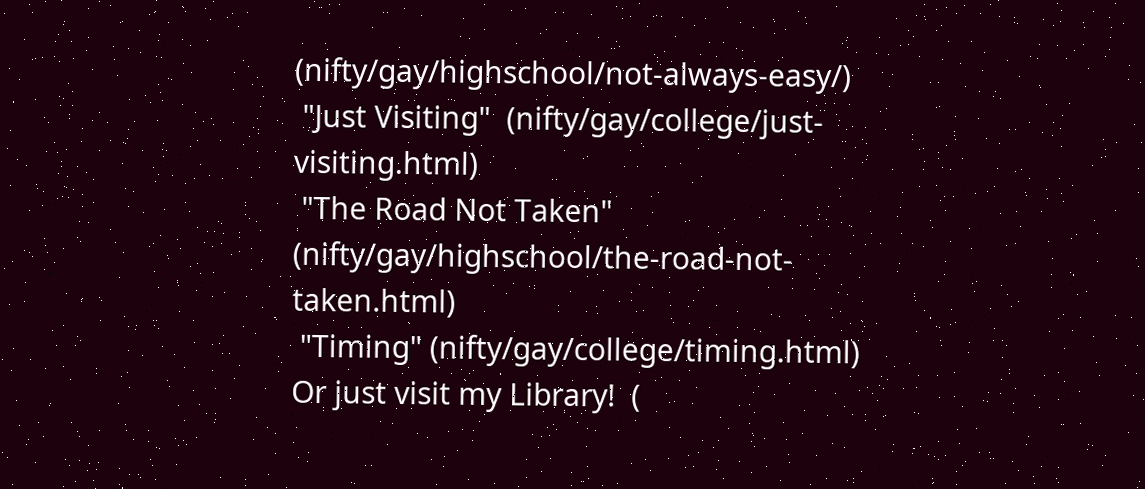(nifty/gay/highschool/not-always-easy/)
 "Just Visiting"  (nifty/gay/college/just-visiting.html)
 "The Road Not Taken" (nifty/gay/highschool/the-road-not-taken.html)
 "Timing" (nifty/gay/college/timing.html)
Or just visit my Library!  (